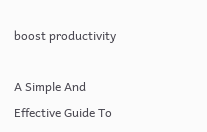boost productivity

A Simple And Effective Guide To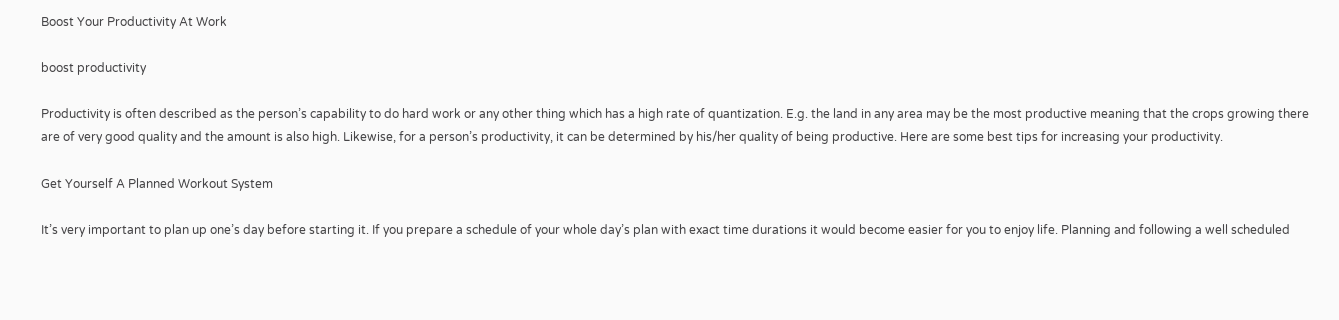Boost Your Productivity At Work

boost productivity

Productivity is often described as the person’s capability to do hard work or any other thing which has a high rate of quantization. E.g. the land in any area may be the most productive meaning that the crops growing there are of very good quality and the amount is also high. Likewise, for a person’s productivity, it can be determined by his/her quality of being productive. Here are some best tips for increasing your productivity.

Get Yourself A Planned Workout System

It’s very important to plan up one’s day before starting it. If you prepare a schedule of your whole day’s plan with exact time durations it would become easier for you to enjoy life. Planning and following a well scheduled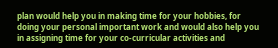plan would help you in making time for your hobbies, for doing your personal important work and would also help you in assigning time for your co-curricular activities and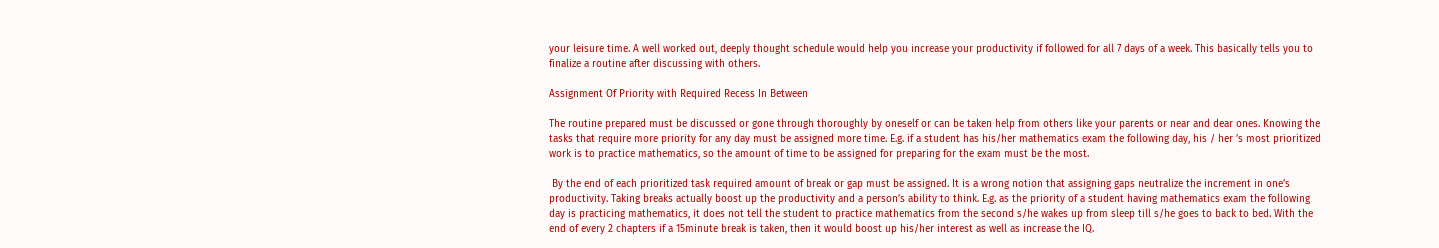your leisure time. A well worked out, deeply thought schedule would help you increase your productivity if followed for all 7 days of a week. This basically tells you to finalize a routine after discussing with others.

Assignment Of Priority with Required Recess In Between

The routine prepared must be discussed or gone through thoroughly by oneself or can be taken help from others like your parents or near and dear ones. Knowing the tasks that require more priority for any day must be assigned more time. E.g. if a student has his/her mathematics exam the following day, his / her ’s most prioritized work is to practice mathematics, so the amount of time to be assigned for preparing for the exam must be the most.

 By the end of each prioritized task required amount of break or gap must be assigned. It is a wrong notion that assigning gaps neutralize the increment in one’s productivity. Taking breaks actually boost up the productivity and a person’s ability to think. E.g. as the priority of a student having mathematics exam the following day is practicing mathematics, it does not tell the student to practice mathematics from the second s/he wakes up from sleep till s/he goes to back to bed. With the end of every 2 chapters if a 15minute break is taken, then it would boost up his/her interest as well as increase the IQ.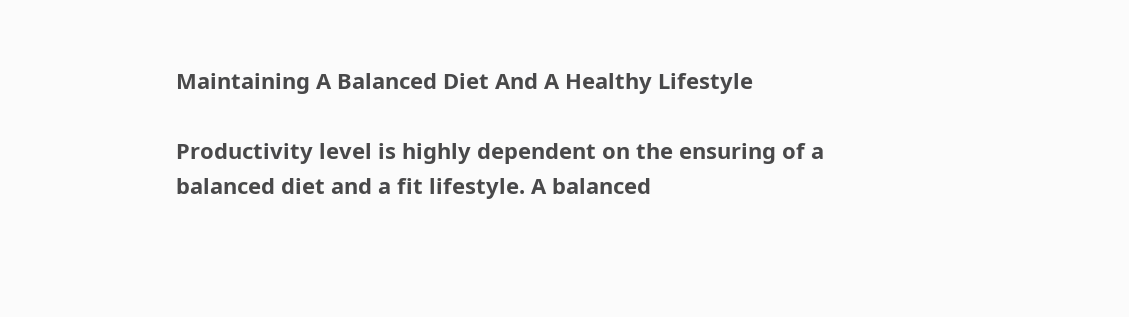Maintaining A Balanced Diet And A Healthy Lifestyle

Productivity level is highly dependent on the ensuring of a balanced diet and a fit lifestyle. A balanced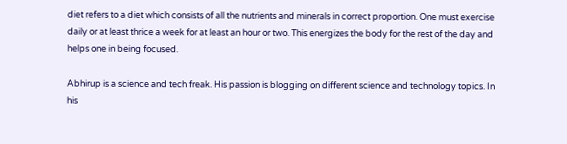diet refers to a diet which consists of all the nutrients and minerals in correct proportion. One must exercise daily or at least thrice a week for at least an hour or two. This energizes the body for the rest of the day and helps one in being focused.

Abhirup is a science and tech freak. His passion is blogging on different science and technology topics. In his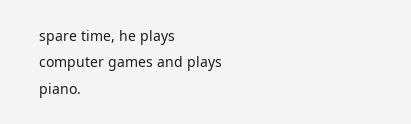spare time, he plays computer games and plays piano.